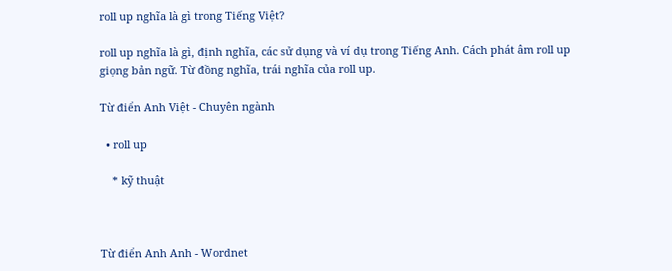roll up nghĩa là gì trong Tiếng Việt?

roll up nghĩa là gì, định nghĩa, các sử dụng và ví dụ trong Tiếng Anh. Cách phát âm roll up giọng bản ngữ. Từ đồng nghĩa, trái nghĩa của roll up.

Từ điển Anh Việt - Chuyên ngành

  • roll up

    * kỹ thuật



Từ điển Anh Anh - Wordnet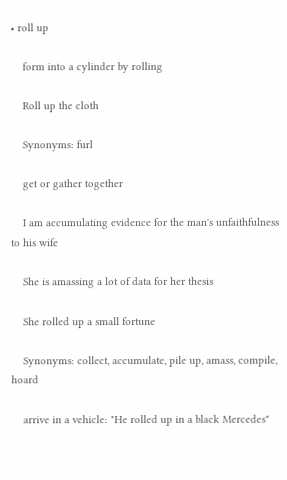• roll up

    form into a cylinder by rolling

    Roll up the cloth

    Synonyms: furl

    get or gather together

    I am accumulating evidence for the man's unfaithfulness to his wife

    She is amassing a lot of data for her thesis

    She rolled up a small fortune

    Synonyms: collect, accumulate, pile up, amass, compile, hoard

    arrive in a vehicle: "He rolled up in a black Mercedes"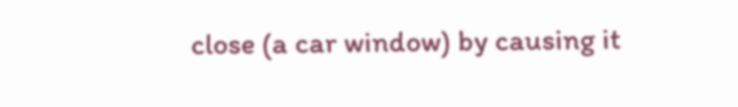close (a car window) by causing it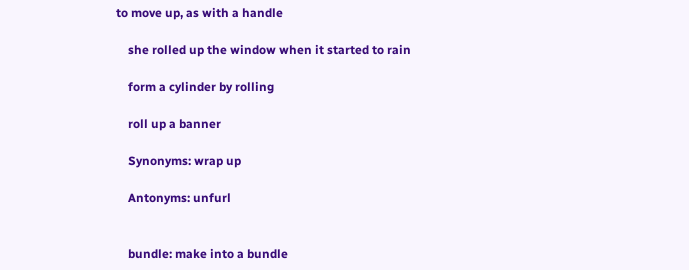to move up, as with a handle

    she rolled up the window when it started to rain

    form a cylinder by rolling

    roll up a banner

    Synonyms: wrap up

    Antonyms: unfurl


    bundle: make into a bundle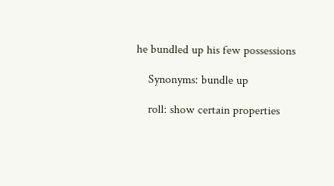he bundled up his few possessions

    Synonyms: bundle up

    roll: show certain properties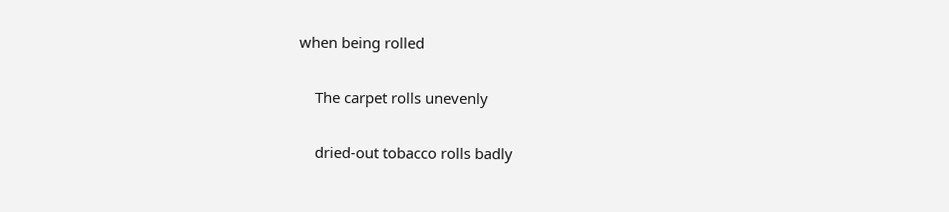when being rolled

    The carpet rolls unevenly

    dried-out tobacco rolls badly